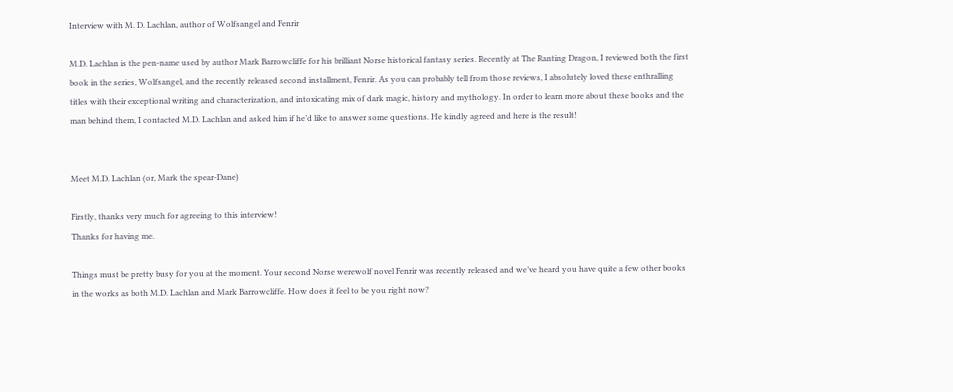Interview with M. D. Lachlan, author of Wolfsangel and Fenrir

M.D. Lachlan is the pen-name used by author Mark Barrowcliffe for his brilliant Norse historical fantasy series. Recently at The Ranting Dragon, I reviewed both the first book in the series, Wolfsangel, and the recently released second installment, Fenrir. As you can probably tell from those reviews, I absolutely loved these enthralling titles with their exceptional writing and characterization, and intoxicating mix of dark magic, history and mythology. In order to learn more about these books and the man behind them, I contacted M.D. Lachlan and asked him if he’d like to answer some questions. He kindly agreed and here is the result!


Meet M.D. Lachlan (or, Mark the spear-Dane)

Firstly, thanks very much for agreeing to this interview!
Thanks for having me.

Things must be pretty busy for you at the moment. Your second Norse werewolf novel Fenrir was recently released and we’ve heard you have quite a few other books in the works as both M.D. Lachlan and Mark Barrowcliffe. How does it feel to be you right now?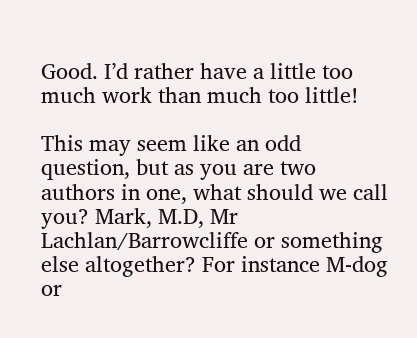Good. I’d rather have a little too much work than much too little!

This may seem like an odd question, but as you are two authors in one, what should we call you? Mark, M.D, Mr Lachlan/Barrowcliffe or something else altogether? For instance M-dog or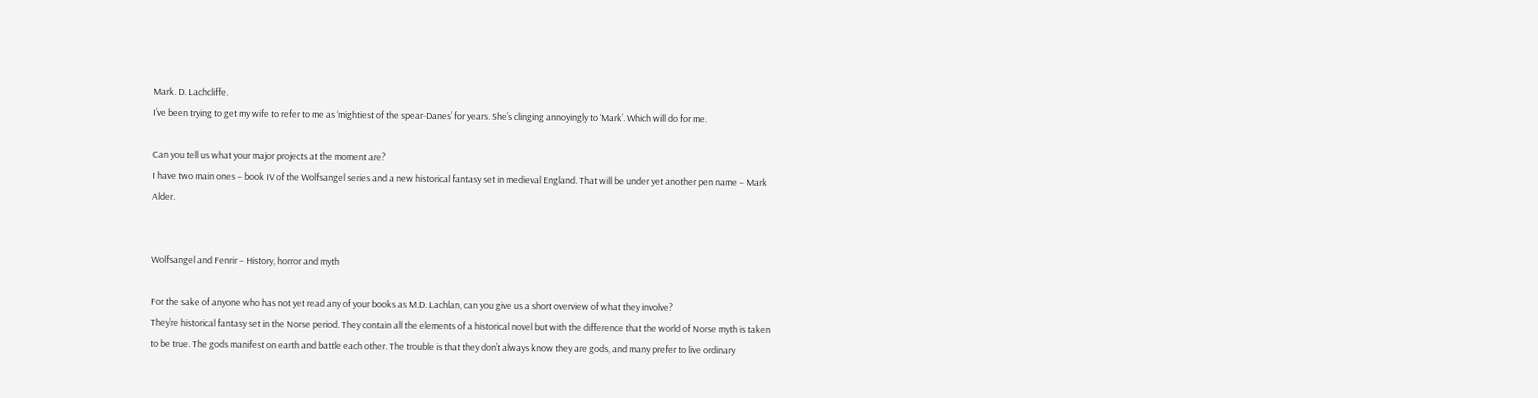Mark. D. Lachcliffe.
I’ve been trying to get my wife to refer to me as ‘mightiest of the spear-Danes’ for years. She’s clinging annoyingly to ‘Mark’. Which will do for me.

Can you tell us what your major projects at the moment are?
I have two main ones – book IV of the Wolfsangel series and a new historical fantasy set in medieval England. That will be under yet another pen name – Mark Alder.


Wolfsangel and Fenrir – History, horror and myth

For the sake of anyone who has not yet read any of your books as M.D. Lachlan, can you give us a short overview of what they involve?
They’re historical fantasy set in the Norse period. They contain all the elements of a historical novel but with the difference that the world of Norse myth is taken to be true. The gods manifest on earth and battle each other. The trouble is that they don’t always know they are gods, and many prefer to live ordinary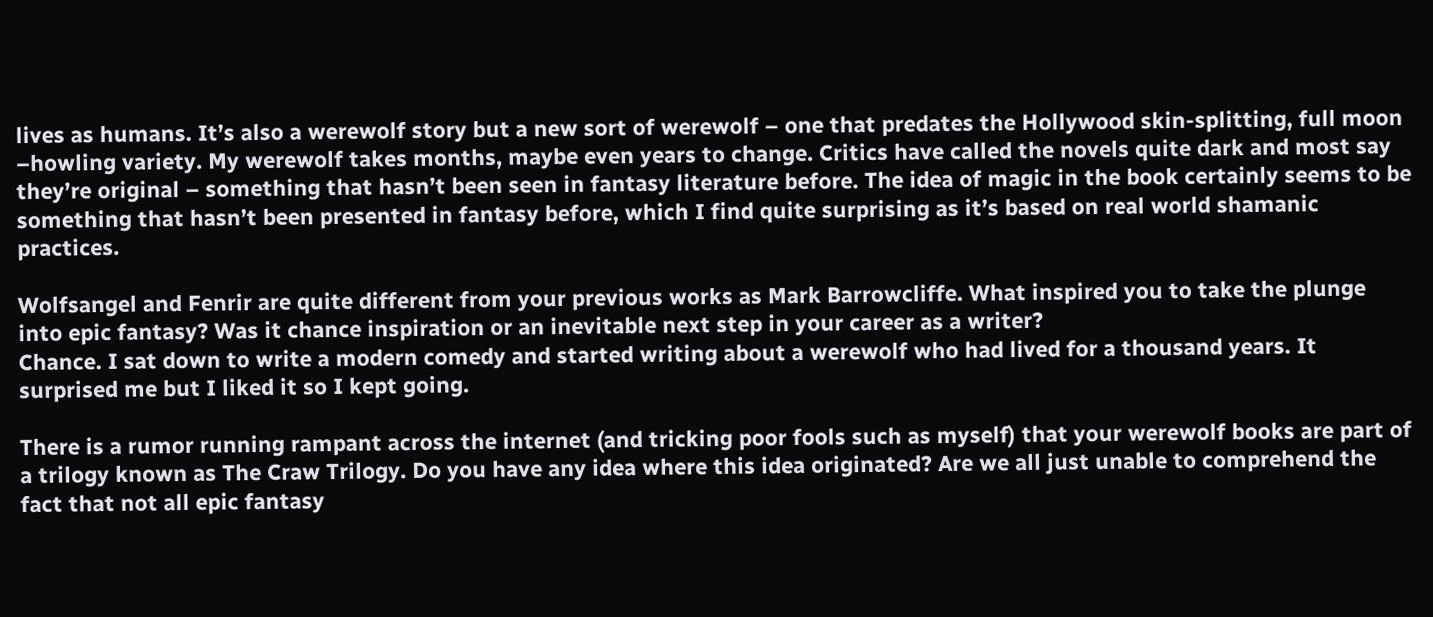lives as humans. It’s also a werewolf story but a new sort of werewolf – one that predates the Hollywood skin-splitting, full moon –howling variety. My werewolf takes months, maybe even years to change. Critics have called the novels quite dark and most say they’re original – something that hasn’t been seen in fantasy literature before. The idea of magic in the book certainly seems to be something that hasn’t been presented in fantasy before, which I find quite surprising as it’s based on real world shamanic practices.

Wolfsangel and Fenrir are quite different from your previous works as Mark Barrowcliffe. What inspired you to take the plunge into epic fantasy? Was it chance inspiration or an inevitable next step in your career as a writer?
Chance. I sat down to write a modern comedy and started writing about a werewolf who had lived for a thousand years. It surprised me but I liked it so I kept going.

There is a rumor running rampant across the internet (and tricking poor fools such as myself) that your werewolf books are part of a trilogy known as The Craw Trilogy. Do you have any idea where this idea originated? Are we all just unable to comprehend the fact that not all epic fantasy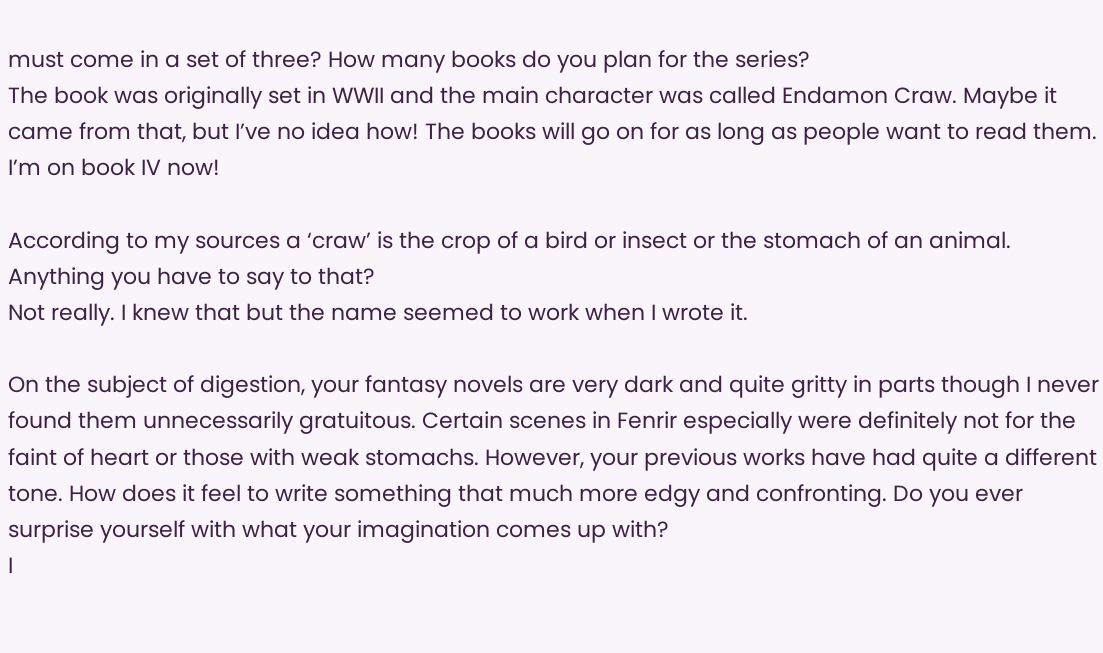must come in a set of three? How many books do you plan for the series?
The book was originally set in WWII and the main character was called Endamon Craw. Maybe it came from that, but I’ve no idea how! The books will go on for as long as people want to read them. I’m on book IV now!

According to my sources a ‘craw’ is the crop of a bird or insect or the stomach of an animal. Anything you have to say to that?
Not really. I knew that but the name seemed to work when I wrote it.

On the subject of digestion, your fantasy novels are very dark and quite gritty in parts though I never found them unnecessarily gratuitous. Certain scenes in Fenrir especially were definitely not for the faint of heart or those with weak stomachs. However, your previous works have had quite a different tone. How does it feel to write something that much more edgy and confronting. Do you ever surprise yourself with what your imagination comes up with?
I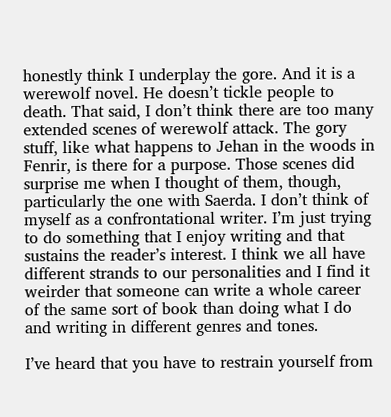honestly think I underplay the gore. And it is a werewolf novel. He doesn’t tickle people to death. That said, I don’t think there are too many extended scenes of werewolf attack. The gory stuff, like what happens to Jehan in the woods in Fenrir, is there for a purpose. Those scenes did surprise me when I thought of them, though, particularly the one with Saerda. I don’t think of myself as a confrontational writer. I’m just trying to do something that I enjoy writing and that sustains the reader’s interest. I think we all have different strands to our personalities and I find it weirder that someone can write a whole career of the same sort of book than doing what I do and writing in different genres and tones.

I’ve heard that you have to restrain yourself from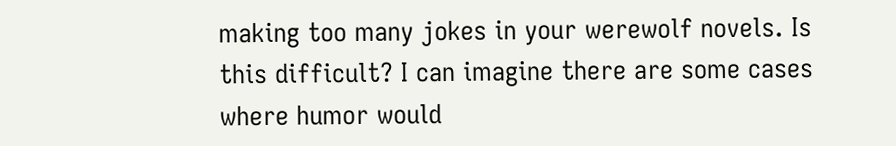making too many jokes in your werewolf novels. Is this difficult? I can imagine there are some cases where humor would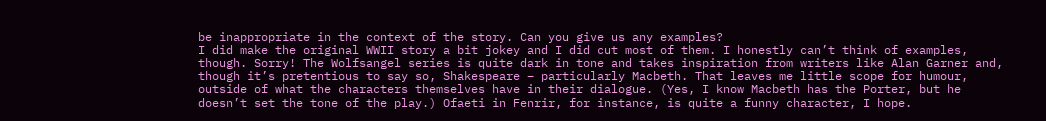be inappropriate in the context of the story. Can you give us any examples?
I did make the original WWII story a bit jokey and I did cut most of them. I honestly can’t think of examples, though. Sorry! The Wolfsangel series is quite dark in tone and takes inspiration from writers like Alan Garner and, though it’s pretentious to say so, Shakespeare – particularly Macbeth. That leaves me little scope for humour, outside of what the characters themselves have in their dialogue. (Yes, I know Macbeth has the Porter, but he doesn’t set the tone of the play.) Ofaeti in Fenrir, for instance, is quite a funny character, I hope.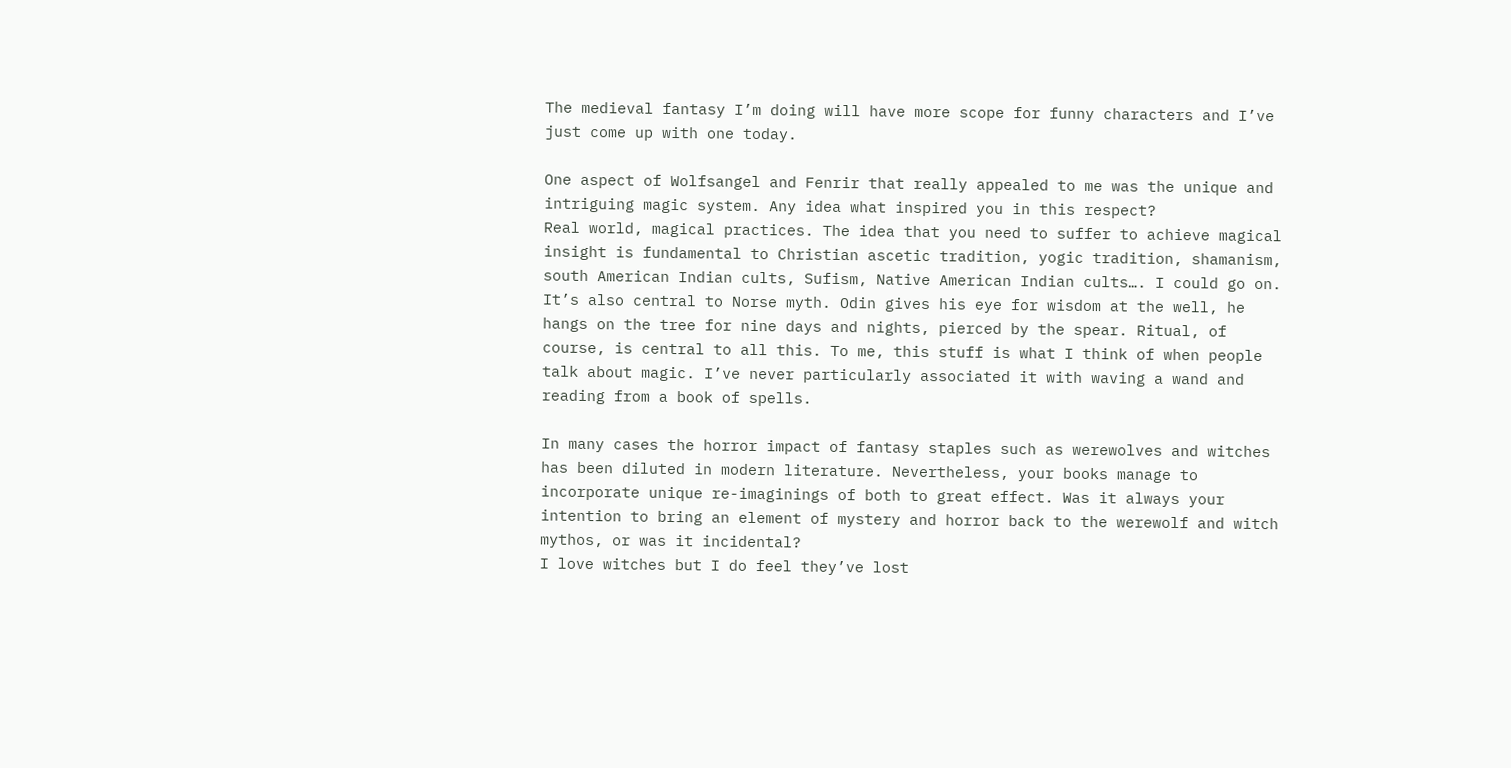The medieval fantasy I’m doing will have more scope for funny characters and I’ve just come up with one today.

One aspect of Wolfsangel and Fenrir that really appealed to me was the unique and intriguing magic system. Any idea what inspired you in this respect?
Real world, magical practices. The idea that you need to suffer to achieve magical insight is fundamental to Christian ascetic tradition, yogic tradition, shamanism, south American Indian cults, Sufism, Native American Indian cults…. I could go on. It’s also central to Norse myth. Odin gives his eye for wisdom at the well, he hangs on the tree for nine days and nights, pierced by the spear. Ritual, of course, is central to all this. To me, this stuff is what I think of when people talk about magic. I’ve never particularly associated it with waving a wand and reading from a book of spells.

In many cases the horror impact of fantasy staples such as werewolves and witches has been diluted in modern literature. Nevertheless, your books manage to incorporate unique re-imaginings of both to great effect. Was it always your intention to bring an element of mystery and horror back to the werewolf and witch mythos, or was it incidental?
I love witches but I do feel they’ve lost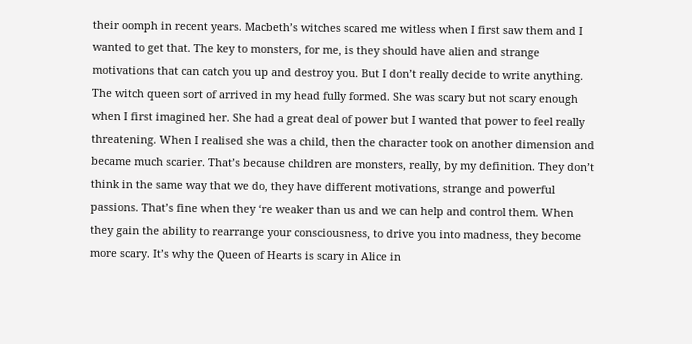their oomph in recent years. Macbeth’s witches scared me witless when I first saw them and I wanted to get that. The key to monsters, for me, is they should have alien and strange motivations that can catch you up and destroy you. But I don’t really decide to write anything. The witch queen sort of arrived in my head fully formed. She was scary but not scary enough when I first imagined her. She had a great deal of power but I wanted that power to feel really threatening. When I realised she was a child, then the character took on another dimension and became much scarier. That’s because children are monsters, really, by my definition. They don’t think in the same way that we do, they have different motivations, strange and powerful passions. That’s fine when they ‘re weaker than us and we can help and control them. When they gain the ability to rearrange your consciousness, to drive you into madness, they become more scary. It’s why the Queen of Hearts is scary in Alice in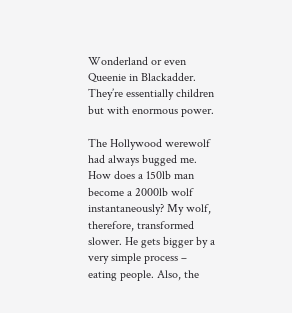Wonderland or even Queenie in Blackadder. They’re essentially children but with enormous power.

The Hollywood werewolf had always bugged me. How does a 150lb man become a 2000lb wolf instantaneously? My wolf, therefore, transformed slower. He gets bigger by a very simple process – eating people. Also, the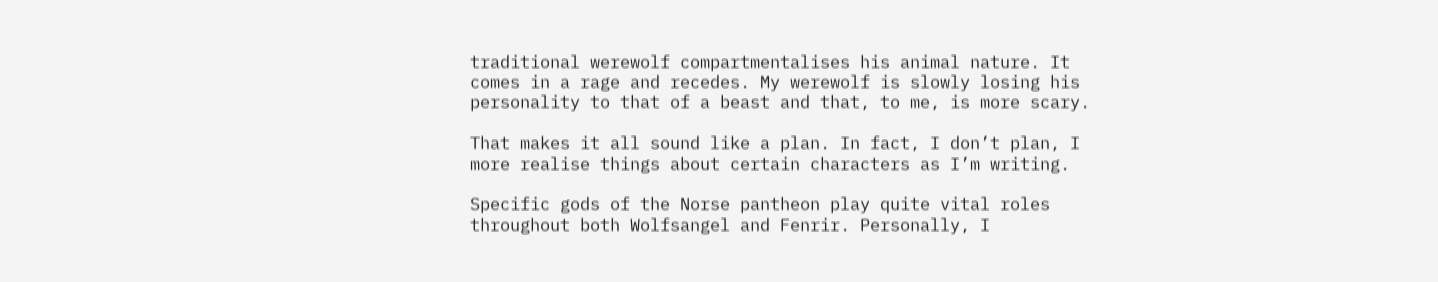traditional werewolf compartmentalises his animal nature. It comes in a rage and recedes. My werewolf is slowly losing his personality to that of a beast and that, to me, is more scary.

That makes it all sound like a plan. In fact, I don’t plan, I more realise things about certain characters as I’m writing.

Specific gods of the Norse pantheon play quite vital roles throughout both Wolfsangel and Fenrir. Personally, I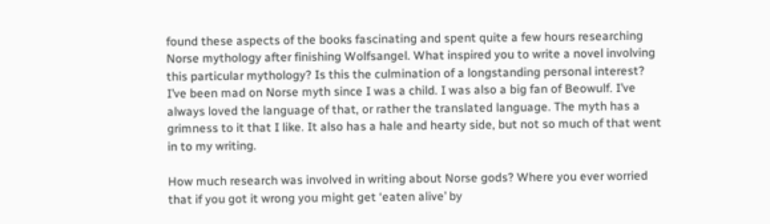found these aspects of the books fascinating and spent quite a few hours researching Norse mythology after finishing Wolfsangel. What inspired you to write a novel involving this particular mythology? Is this the culmination of a longstanding personal interest?
I’ve been mad on Norse myth since I was a child. I was also a big fan of Beowulf. I’ve always loved the language of that, or rather the translated language. The myth has a grimness to it that I like. It also has a hale and hearty side, but not so much of that went in to my writing.

How much research was involved in writing about Norse gods? Where you ever worried that if you got it wrong you might get ‘eaten alive’ by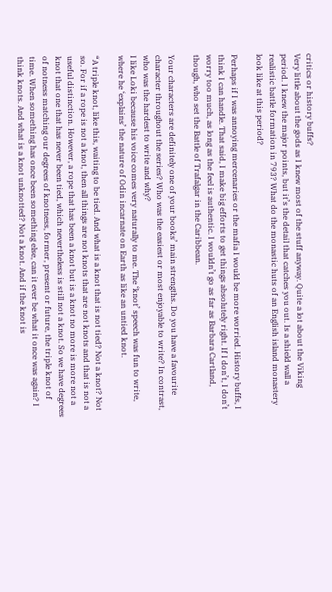critics or history buffs?
Very little about the gods as I knew most of the stuff anyway. Quite a lot about the Viking period. I knew the major points, but it’s the detail that catches you out. Is a shield wall a realistic battle formation in 793? What do the monastic huts of an English island monastery look like at this period?

Perhaps if I was annoying mercenaries or the mafia I would be more worried. History buffs, I think I can handle. That said, I make big efforts to get things absolutely right. If I don’t, I don’t worry too much, as long as the feel is authentic. I wouldn’t go as far as Barbara Cartland, though, who set the Battle of Trafalgar in the Caribbean.

Your characters are definitely one of your books’ main strengths. Do you have a favourite character throughout the series? Who was the easiest or most enjoyable to write? In contrast, who was the hardest to write and why?
I like Loki because his voice comes very naturally to me. The ‘knot’ speech was fun to write, where he ‘explains’ the nature of Odin incarnate on Earth as like an untied knot.

“A triple knot, like this, waiting to be tied. And what is a knot that is not tied? Not a knot? Not so. For if a rope is not a knot, then all things are not knots that are not knots and that is not a useful distinction. However, a rope that has been a knot but is a knot no more is more not a knot that one that has never been tied, which nevertheless is still not a knot. So we have degrees of notness matching our degrees of knotness, former, present or future, the triple knot of time. When something has once been something else, can it ever be what it once was again? I think knots. And what is a knot unknotted? Not a knot. And if the knot is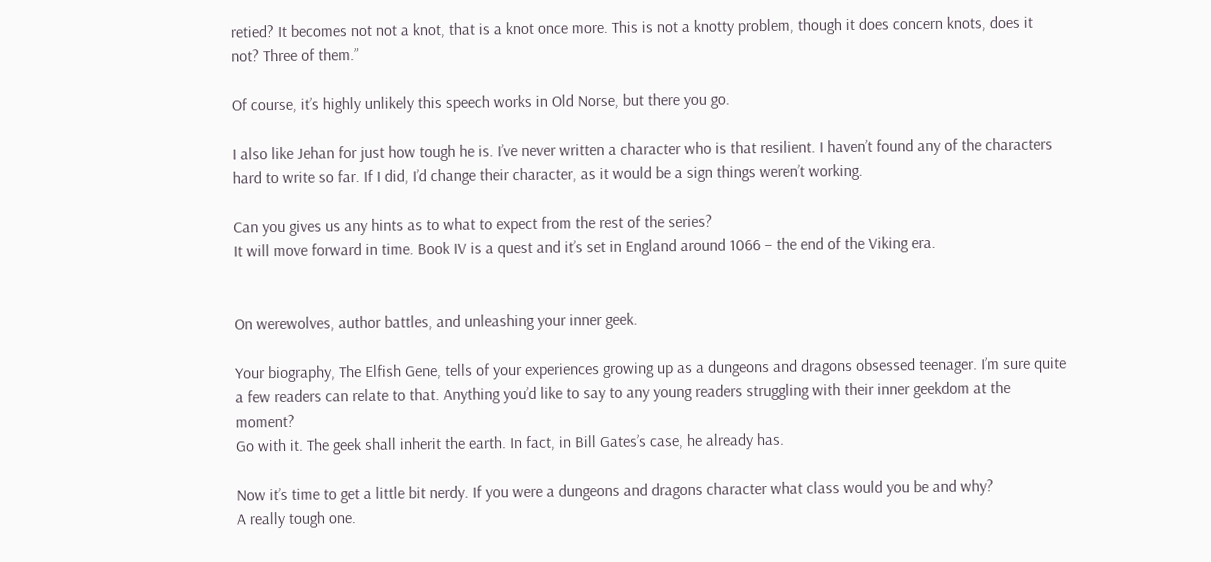retied? It becomes not not a knot, that is a knot once more. This is not a knotty problem, though it does concern knots, does it not? Three of them.”

Of course, it’s highly unlikely this speech works in Old Norse, but there you go.

I also like Jehan for just how tough he is. I’ve never written a character who is that resilient. I haven’t found any of the characters hard to write so far. If I did, I’d change their character, as it would be a sign things weren’t working.

Can you gives us any hints as to what to expect from the rest of the series?
It will move forward in time. Book IV is a quest and it’s set in England around 1066 – the end of the Viking era.


On werewolves, author battles, and unleashing your inner geek.

Your biography, The Elfish Gene, tells of your experiences growing up as a dungeons and dragons obsessed teenager. I’m sure quite a few readers can relate to that. Anything you’d like to say to any young readers struggling with their inner geekdom at the moment?
Go with it. The geek shall inherit the earth. In fact, in Bill Gates’s case, he already has.

Now it’s time to get a little bit nerdy. If you were a dungeons and dragons character what class would you be and why?
A really tough one.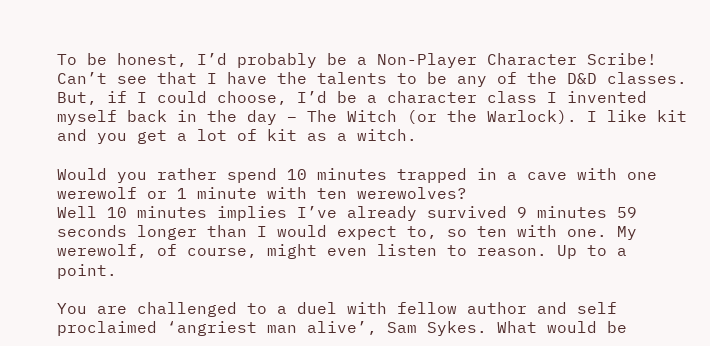To be honest, I’d probably be a Non-Player Character Scribe! Can’t see that I have the talents to be any of the D&D classes. But, if I could choose, I’d be a character class I invented myself back in the day – The Witch (or the Warlock). I like kit and you get a lot of kit as a witch.

Would you rather spend 10 minutes trapped in a cave with one werewolf or 1 minute with ten werewolves?
Well 10 minutes implies I’ve already survived 9 minutes 59 seconds longer than I would expect to, so ten with one. My werewolf, of course, might even listen to reason. Up to a point.

You are challenged to a duel with fellow author and self proclaimed ‘angriest man alive’, Sam Sykes. What would be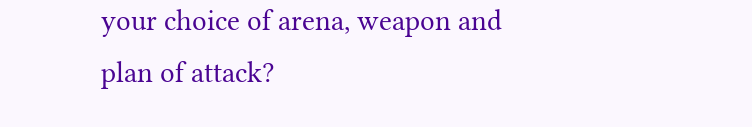your choice of arena, weapon and plan of attack?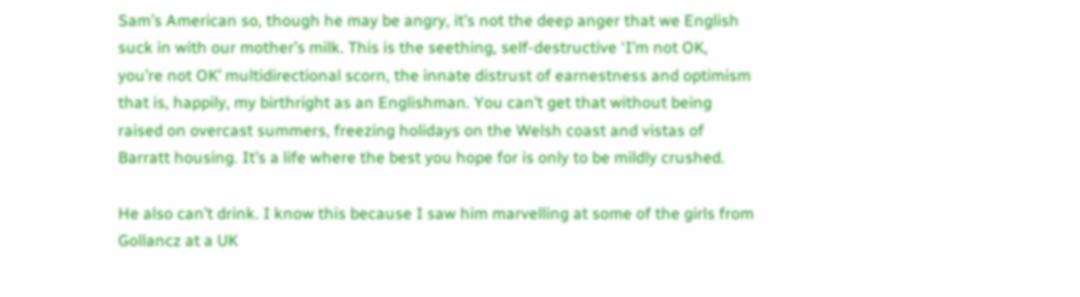Sam’s American so, though he may be angry, it’s not the deep anger that we English suck in with our mother’s milk. This is the seething, self-destructive ‘I’m not OK, you’re not OK’ multidirectional scorn, the innate distrust of earnestness and optimism that is, happily, my birthright as an Englishman. You can’t get that without being raised on overcast summers, freezing holidays on the Welsh coast and vistas of Barratt housing. It’s a life where the best you hope for is only to be mildly crushed.

He also can’t drink. I know this because I saw him marvelling at some of the girls from Gollancz at a UK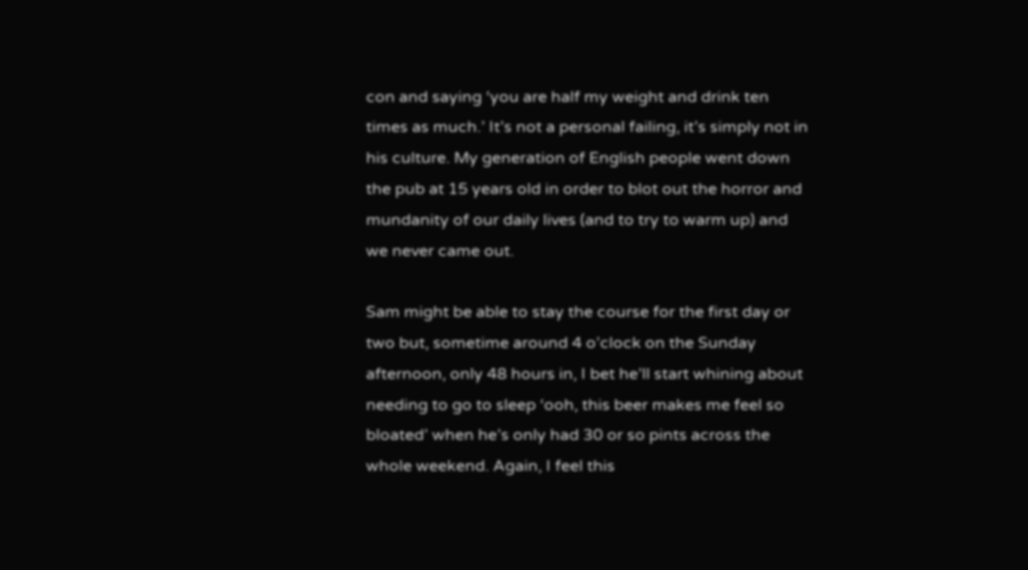con and saying ‘you are half my weight and drink ten times as much.’ It’s not a personal failing, it’s simply not in his culture. My generation of English people went down the pub at 15 years old in order to blot out the horror and mundanity of our daily lives (and to try to warm up) and we never came out.

Sam might be able to stay the course for the first day or two but, sometime around 4 o’clock on the Sunday afternoon, only 48 hours in, I bet he’ll start whining about needing to go to sleep ‘ooh, this beer makes me feel so bloated’ when he’s only had 30 or so pints across the whole weekend. Again, I feel this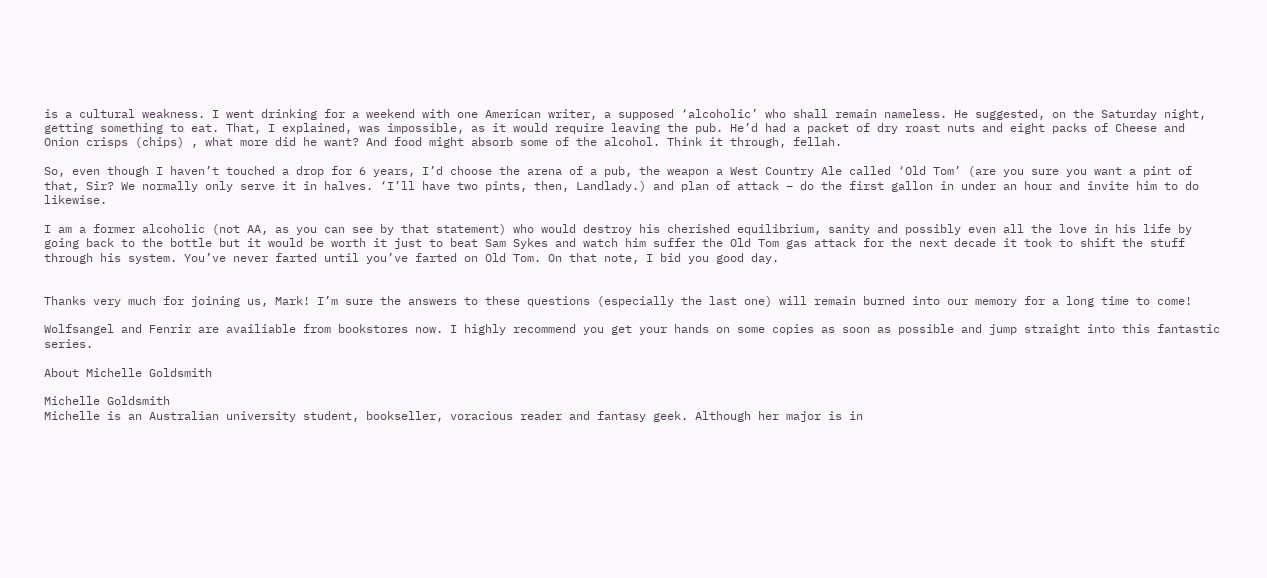is a cultural weakness. I went drinking for a weekend with one American writer, a supposed ‘alcoholic’ who shall remain nameless. He suggested, on the Saturday night, getting something to eat. That, I explained, was impossible, as it would require leaving the pub. He’d had a packet of dry roast nuts and eight packs of Cheese and Onion crisps (chips) , what more did he want? And food might absorb some of the alcohol. Think it through, fellah.

So, even though I haven’t touched a drop for 6 years, I’d choose the arena of a pub, the weapon a West Country Ale called ‘Old Tom’ (are you sure you want a pint of that, Sir? We normally only serve it in halves. ‘I’ll have two pints, then, Landlady.) and plan of attack – do the first gallon in under an hour and invite him to do likewise.

I am a former alcoholic (not AA, as you can see by that statement) who would destroy his cherished equilibrium, sanity and possibly even all the love in his life by going back to the bottle but it would be worth it just to beat Sam Sykes and watch him suffer the Old Tom gas attack for the next decade it took to shift the stuff through his system. You’ve never farted until you’ve farted on Old Tom. On that note, I bid you good day.


Thanks very much for joining us, Mark! I’m sure the answers to these questions (especially the last one) will remain burned into our memory for a long time to come!

Wolfsangel and Fenrir are availiable from bookstores now. I highly recommend you get your hands on some copies as soon as possible and jump straight into this fantastic series.

About Michelle Goldsmith

Michelle Goldsmith
Michelle is an Australian university student, bookseller, voracious reader and fantasy geek. Although her major is in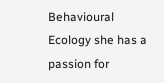Behavioural Ecology she has a passion for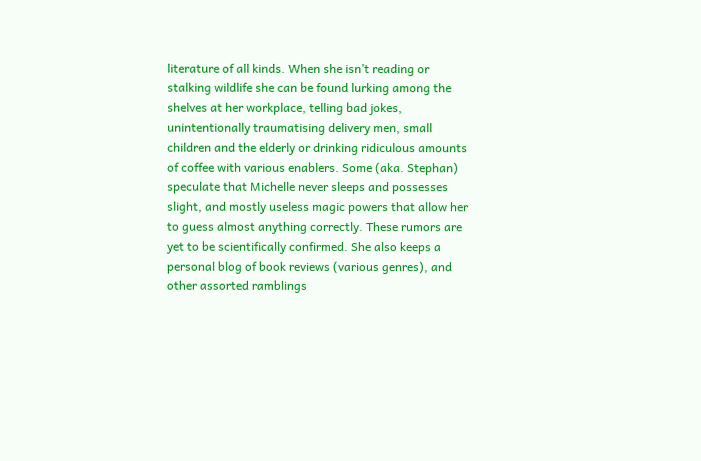literature of all kinds. When she isn’t reading or stalking wildlife she can be found lurking among the shelves at her workplace, telling bad jokes, unintentionally traumatising delivery men, small children and the elderly or drinking ridiculous amounts of coffee with various enablers. Some (aka. Stephan) speculate that Michelle never sleeps and possesses slight, and mostly useless magic powers that allow her to guess almost anything correctly. These rumors are yet to be scientifically confirmed. She also keeps a personal blog of book reviews (various genres), and other assorted ramblings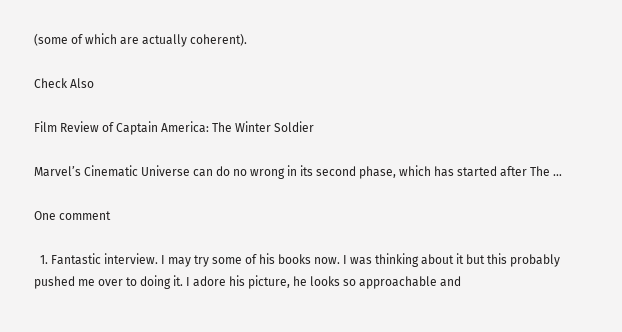(some of which are actually coherent).

Check Also

Film Review of Captain America: The Winter Soldier

Marvel’s Cinematic Universe can do no wrong in its second phase, which has started after The …

One comment

  1. Fantastic interview. I may try some of his books now. I was thinking about it but this probably pushed me over to doing it. I adore his picture, he looks so approachable and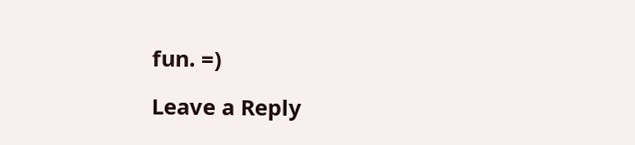fun. =)

Leave a Reply